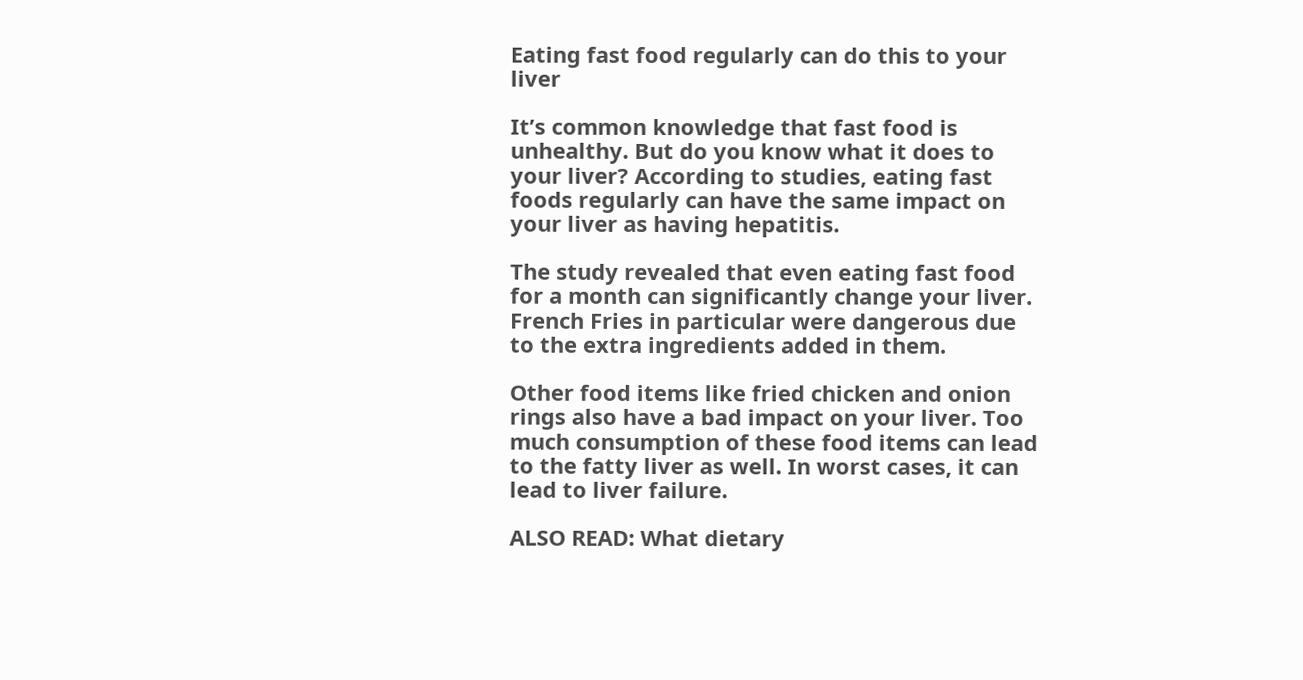Eating fast food regularly can do this to your liver

It’s common knowledge that fast food is unhealthy. But do you know what it does to your liver? According to studies, eating fast foods regularly can have the same impact on your liver as having hepatitis.

The study revealed that even eating fast food for a month can significantly change your liver. French Fries in particular were dangerous due to the extra ingredients added in them.

Other food items like fried chicken and onion rings also have a bad impact on your liver. Too much consumption of these food items can lead to the fatty liver as well. In worst cases, it can lead to liver failure.

ALSO READ: What dietary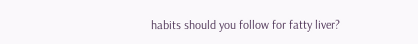habits should you follow for fatty liver?